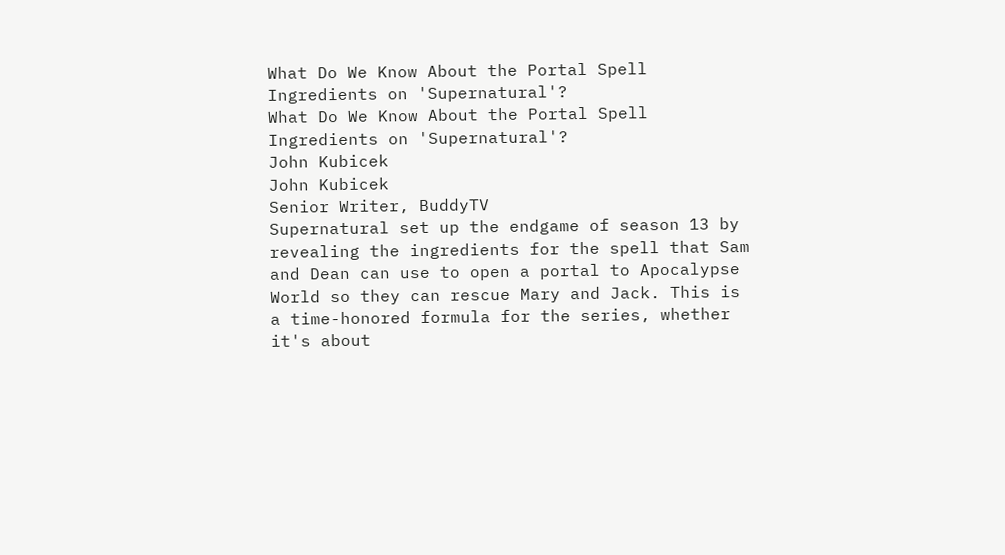What Do We Know About the Portal Spell Ingredients on 'Supernatural'?
What Do We Know About the Portal Spell Ingredients on 'Supernatural'?
John Kubicek
John Kubicek
Senior Writer, BuddyTV
Supernatural set up the endgame of season 13 by revealing the ingredients for the spell that Sam and Dean can use to open a portal to Apocalypse World so they can rescue Mary and Jack. This is a time-honored formula for the series, whether it's about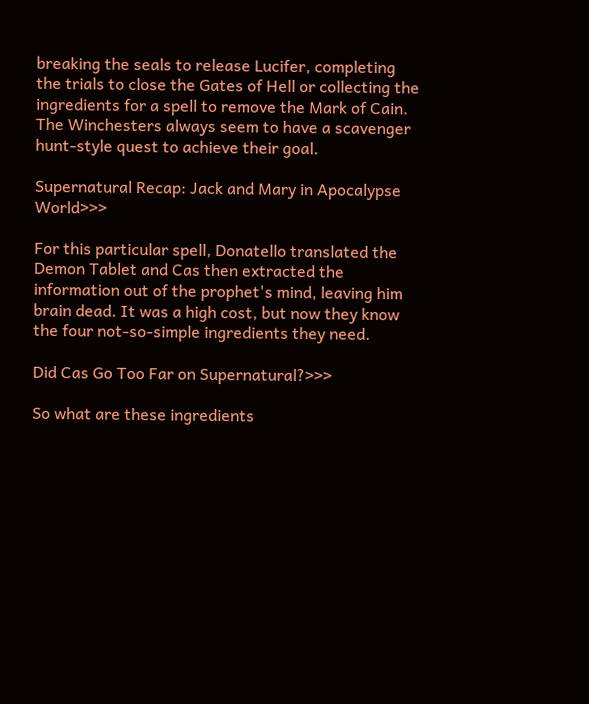breaking the seals to release Lucifer, completing the trials to close the Gates of Hell or collecting the ingredients for a spell to remove the Mark of Cain. The Winchesters always seem to have a scavenger hunt-style quest to achieve their goal.

Supernatural Recap: Jack and Mary in Apocalypse World>>>

For this particular spell, Donatello translated the Demon Tablet and Cas then extracted the information out of the prophet's mind, leaving him brain dead. It was a high cost, but now they know the four not-so-simple ingredients they need.

Did Cas Go Too Far on Supernatural?>>>

So what are these ingredients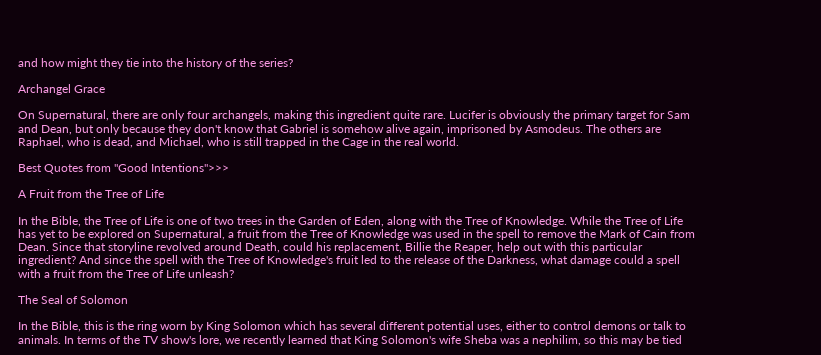and how might they tie into the history of the series?

Archangel Grace

On Supernatural, there are only four archangels, making this ingredient quite rare. Lucifer is obviously the primary target for Sam and Dean, but only because they don't know that Gabriel is somehow alive again, imprisoned by Asmodeus. The others are Raphael, who is dead, and Michael, who is still trapped in the Cage in the real world.

Best Quotes from "Good Intentions">>>

A Fruit from the Tree of Life

In the Bible, the Tree of Life is one of two trees in the Garden of Eden, along with the Tree of Knowledge. While the Tree of Life has yet to be explored on Supernatural, a fruit from the Tree of Knowledge was used in the spell to remove the Mark of Cain from Dean. Since that storyline revolved around Death, could his replacement, Billie the Reaper, help out with this particular ingredient? And since the spell with the Tree of Knowledge's fruit led to the release of the Darkness, what damage could a spell with a fruit from the Tree of Life unleash?

The Seal of Solomon

In the Bible, this is the ring worn by King Solomon which has several different potential uses, either to control demons or talk to animals. In terms of the TV show's lore, we recently learned that King Solomon's wife Sheba was a nephilim, so this may be tied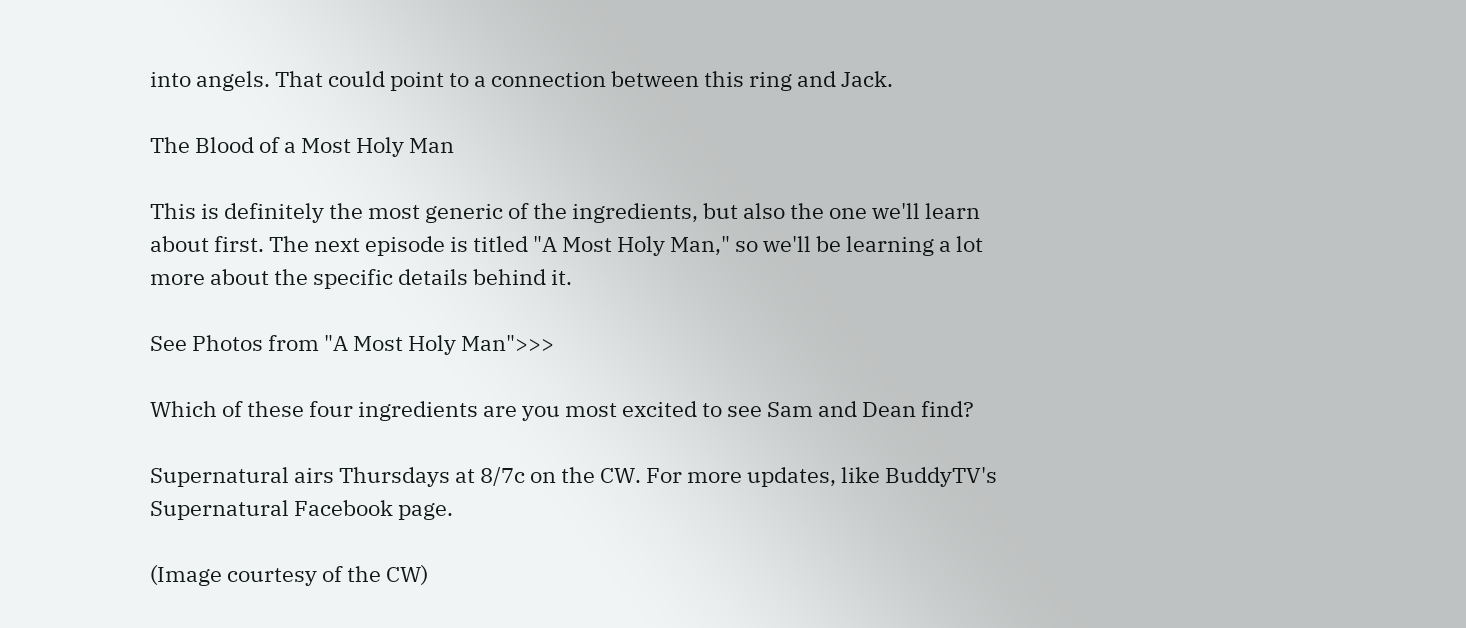into angels. That could point to a connection between this ring and Jack.

The Blood of a Most Holy Man

This is definitely the most generic of the ingredients, but also the one we'll learn about first. The next episode is titled "A Most Holy Man," so we'll be learning a lot more about the specific details behind it.

See Photos from "A Most Holy Man">>>

Which of these four ingredients are you most excited to see Sam and Dean find?

Supernatural airs Thursdays at 8/7c on the CW. For more updates, like BuddyTV's Supernatural Facebook page.

(Image courtesy of the CW)